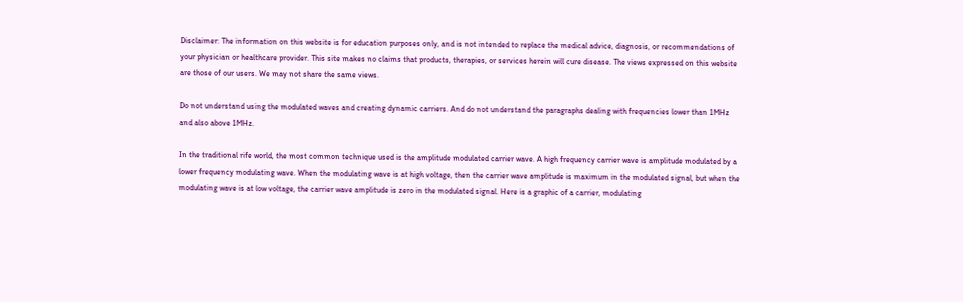Disclaimer: The information on this website is for education purposes only, and is not intended to replace the medical advice, diagnosis, or recommendations of your physician or healthcare provider. This site makes no claims that products, therapies, or services herein will cure disease. The views expressed on this website are those of our users. We may not share the same views.

Do not understand using the modulated waves and creating dynamic carriers. And do not understand the paragraphs dealing with frequencies lower than 1MHz and also above 1MHz.

In the traditional rife world, the most common technique used is the amplitude modulated carrier wave. A high frequency carrier wave is amplitude modulated by a lower frequency modulating wave. When the modulating wave is at high voltage, then the carrier wave amplitude is maximum in the modulated signal, but when the modulating wave is at low voltage, the carrier wave amplitude is zero in the modulated signal. Here is a graphic of a carrier, modulating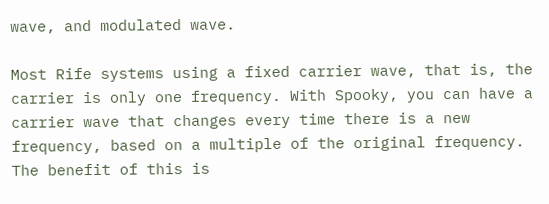wave, and modulated wave.

Most Rife systems using a fixed carrier wave, that is, the carrier is only one frequency. With Spooky, you can have a carrier wave that changes every time there is a new frequency, based on a multiple of the original frequency. The benefit of this is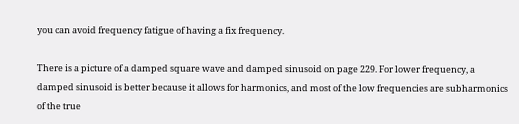you can avoid frequency fatigue of having a fix frequency.

There is a picture of a damped square wave and damped sinusoid on page 229. For lower frequency, a damped sinusoid is better because it allows for harmonics, and most of the low frequencies are subharmonics of the true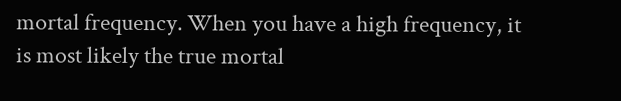mortal frequency. When you have a high frequency, it is most likely the true mortal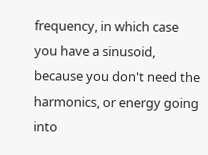frequency, in which case you have a sinusoid, because you don't need the harmonics, or energy going into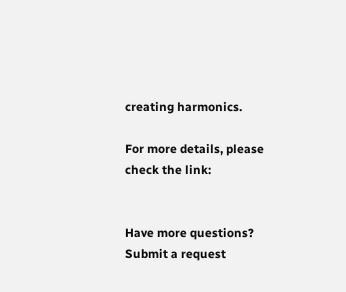creating harmonics.

For more details, please check the link:


Have more questions? Submit a request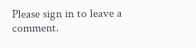Please sign in to leave a comment.